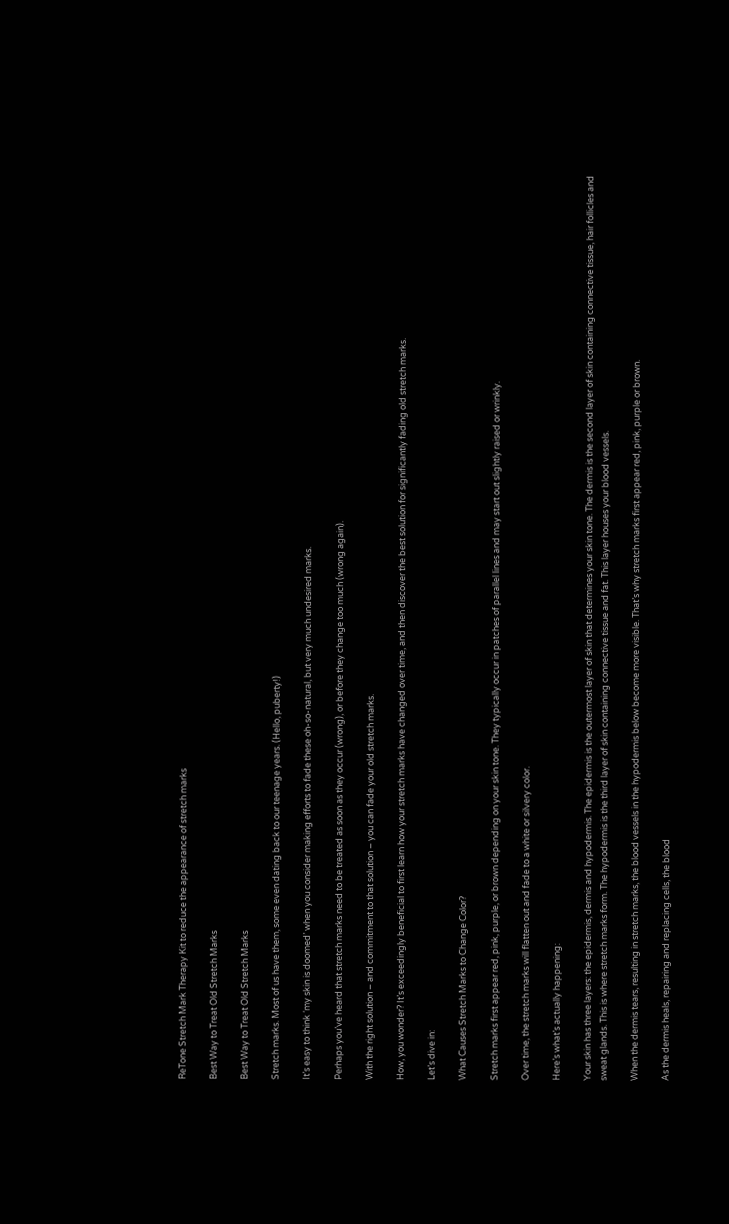ReTone Stretch Mark Therapy Kit to reduce the appearance of stretch marks

Best Way to Treat Old Stretch Marks

Best Way to Treat Old Stretch Marks

Stretch marks. Most of us have them, some even dating back to our teenage years. (Hello, puberty!)

It’s easy to think ‘my skin is doomed’ when you consider making efforts to fade these oh-so-natural, but very much undesired marks.

Perhaps you’ve heard that stretch marks need to be treated as soon as they occur (wrong), or before they change too much (wrong again).

With the right solution – and commitment to that solution – you can fade your old stretch marks.

How, you wonder? It’s exceedingly beneficial to first learn how your stretch marks have changed over time, and then discover the best solution for significantly fading old stretch marks.

Let’s dive in:

What Causes Stretch Marks to Change Color?

Stretch marks first appear red, pink, purple, or brown depending on your skin tone. They typically occur in patches of parallel lines and may start out slightly raised or wrinkly.

Over time, the stretch marks will flatten out and fade to a white or silvery color.

Here’s what’s actually happening:

Your skin has three layers: the epidermis, dermis and hypodermis. The epidermis is the outermost layer of skin that determines your skin tone. The dermis is the second layer of skin containing connective tissue, hair follicles and sweat glands. This is where stretch marks form. The hypodermis is the third layer of skin containing connective tissue and fat. This layer houses your blood vessels.

When the dermis tears, resulting in stretch marks, the blood vessels in the hypodermis below become more visible. That’s why stretch marks first appear red, pink, purple or brown.

As the dermis heals, repairing and replacing cells, the blood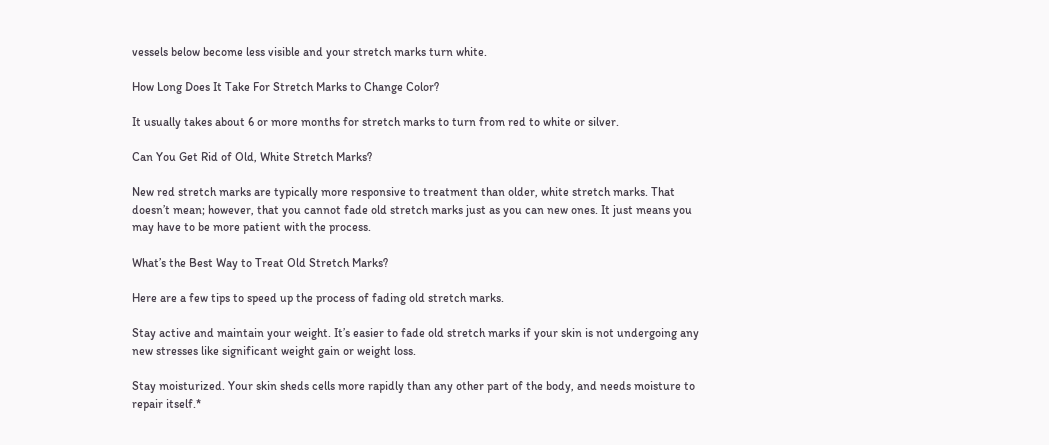vessels below become less visible and your stretch marks turn white.

How Long Does It Take For Stretch Marks to Change Color?

It usually takes about 6 or more months for stretch marks to turn from red to white or silver.

Can You Get Rid of Old, White Stretch Marks?

New red stretch marks are typically more responsive to treatment than older, white stretch marks. That doesn’t mean; however, that you cannot fade old stretch marks just as you can new ones. It just means you may have to be more patient with the process.

What’s the Best Way to Treat Old Stretch Marks?

Here are a few tips to speed up the process of fading old stretch marks.

Stay active and maintain your weight. It’s easier to fade old stretch marks if your skin is not undergoing any new stresses like significant weight gain or weight loss.

Stay moisturized. Your skin sheds cells more rapidly than any other part of the body, and needs moisture to repair itself.*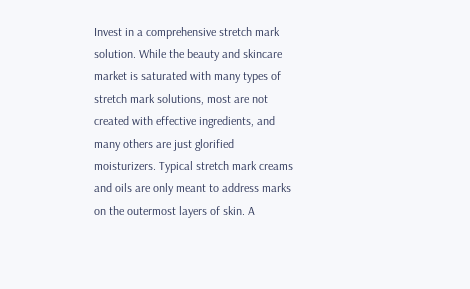Invest in a comprehensive stretch mark solution. While the beauty and skincare market is saturated with many types of stretch mark solutions, most are not created with effective ingredients, and many others are just glorified moisturizers. Typical stretch mark creams and oils are only meant to address marks on the outermost layers of skin. A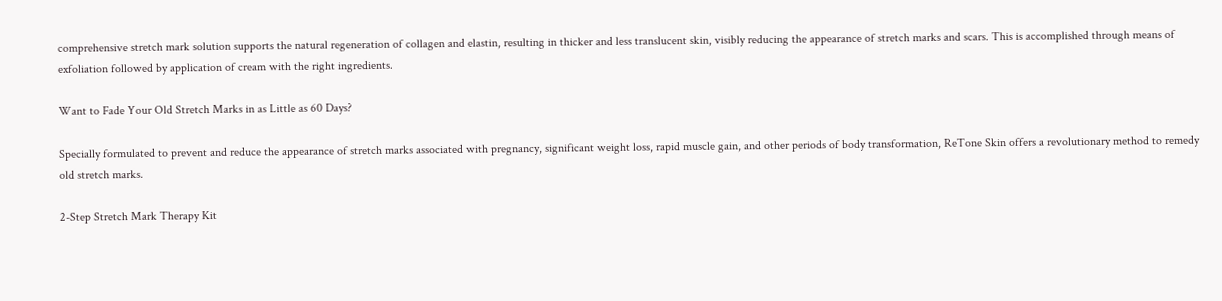comprehensive stretch mark solution supports the natural regeneration of collagen and elastin, resulting in thicker and less translucent skin, visibly reducing the appearance of stretch marks and scars. This is accomplished through means of exfoliation followed by application of cream with the right ingredients.

Want to Fade Your Old Stretch Marks in as Little as 60 Days?

Specially formulated to prevent and reduce the appearance of stretch marks associated with pregnancy, significant weight loss, rapid muscle gain, and other periods of body transformation, ReTone Skin offers a revolutionary method to remedy old stretch marks.

2-Step Stretch Mark Therapy Kit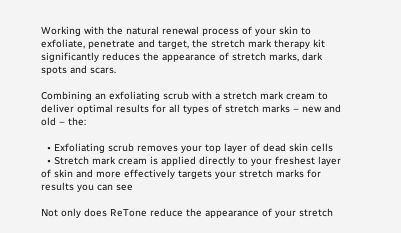Working with the natural renewal process of your skin to exfoliate, penetrate and target, the stretch mark therapy kit significantly reduces the appearance of stretch marks, dark spots and scars.

Combining an exfoliating scrub with a stretch mark cream to deliver optimal results for all types of stretch marks – new and old – the:

  • Exfoliating scrub removes your top layer of dead skin cells
  • Stretch mark cream is applied directly to your freshest layer of skin and more effectively targets your stretch marks for results you can see

Not only does ReTone reduce the appearance of your stretch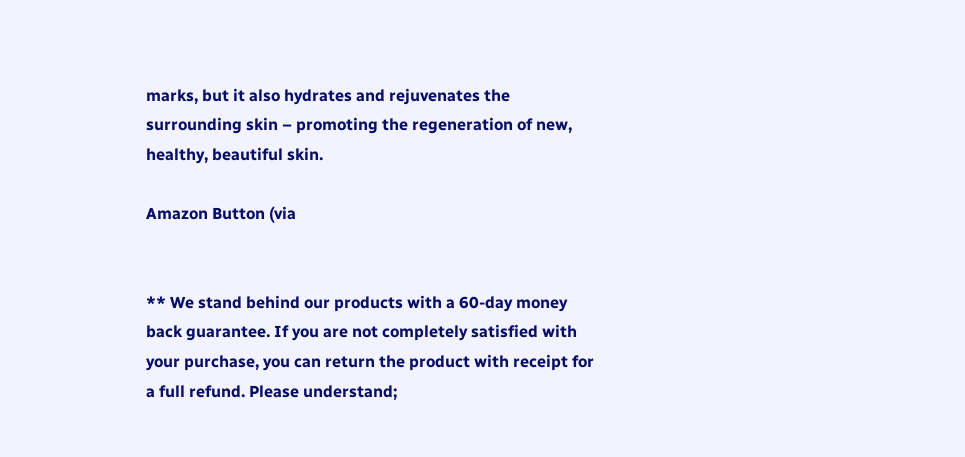marks, but it also hydrates and rejuvenates the surrounding skin – promoting the regeneration of new, healthy, beautiful skin.

Amazon Button (via


** We stand behind our products with a 60-day money back guarantee. If you are not completely satisfied with your purchase, you can return the product with receipt for a full refund. Please understand;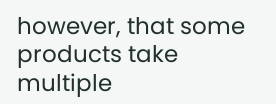however, that some products take multiple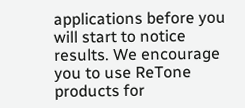applications before you will start to notice results. We encourage you to use ReTone products for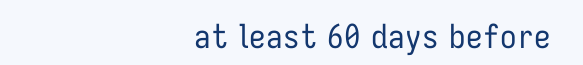at least 60 days before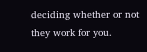deciding whether or not they work for you.